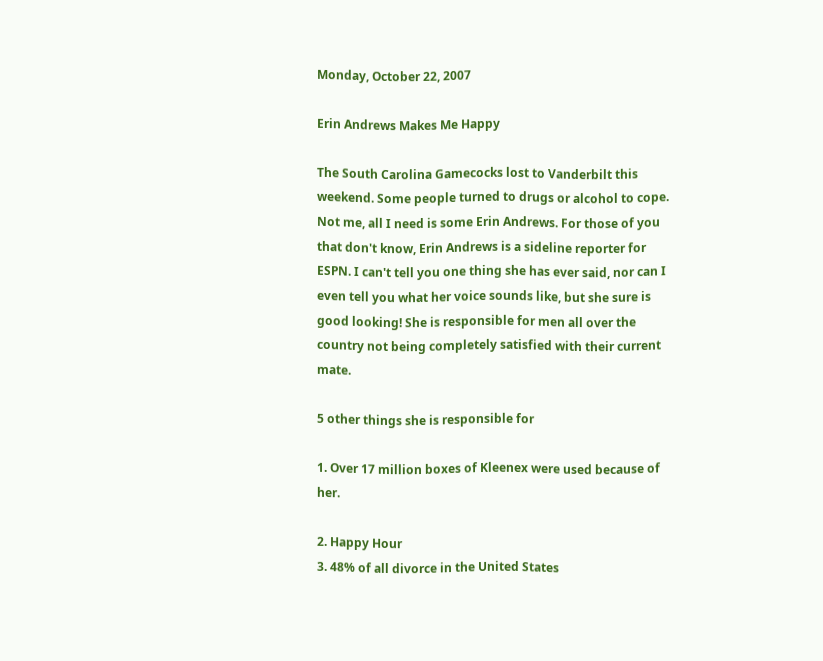Monday, October 22, 2007

Erin Andrews Makes Me Happy

The South Carolina Gamecocks lost to Vanderbilt this weekend. Some people turned to drugs or alcohol to cope. Not me, all I need is some Erin Andrews. For those of you that don't know, Erin Andrews is a sideline reporter for ESPN. I can't tell you one thing she has ever said, nor can I even tell you what her voice sounds like, but she sure is good looking! She is responsible for men all over the country not being completely satisfied with their current mate.

5 other things she is responsible for

1. Over 17 million boxes of Kleenex were used because of her.

2. Happy Hour
3. 48% of all divorce in the United States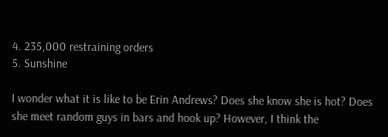4. 235,000 restraining orders
5. Sunshine

I wonder what it is like to be Erin Andrews? Does she know she is hot? Does she meet random guys in bars and hook up? However, I think the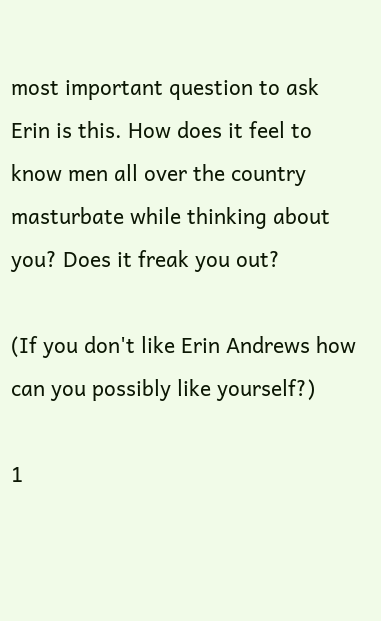most important question to ask Erin is this. How does it feel to know men all over the country masturbate while thinking about you? Does it freak you out?

(If you don't like Erin Andrews how can you possibly like yourself?)

1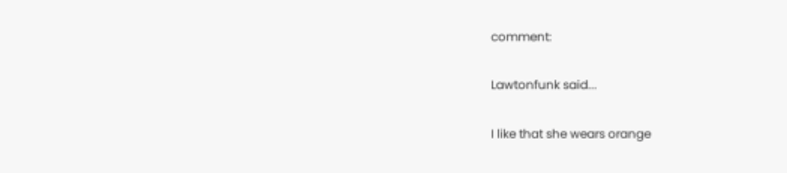comment:

Lawtonfunk said...

I like that she wears orange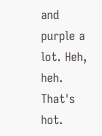and purple a lot. Heh, heh. That's hot.